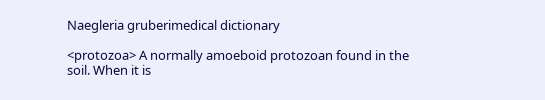Naegleria gruberimedical dictionary

<protozoa> A normally amoeboid protozoan found in the soil. When it is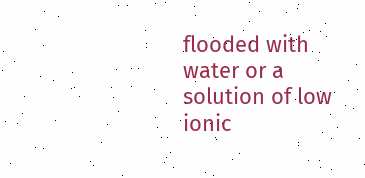flooded with water or a solution of low ionic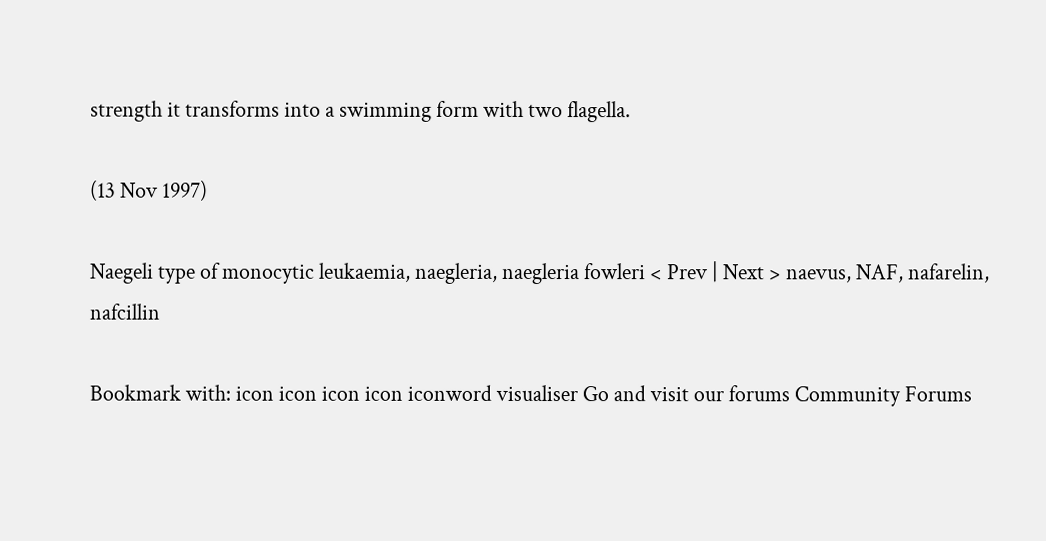strength it transforms into a swimming form with two flagella.

(13 Nov 1997)

Naegeli type of monocytic leukaemia, naegleria, naegleria fowleri < Prev | Next > naevus, NAF, nafarelin, nafcillin

Bookmark with: icon icon icon icon iconword visualiser Go and visit our forums Community Forums